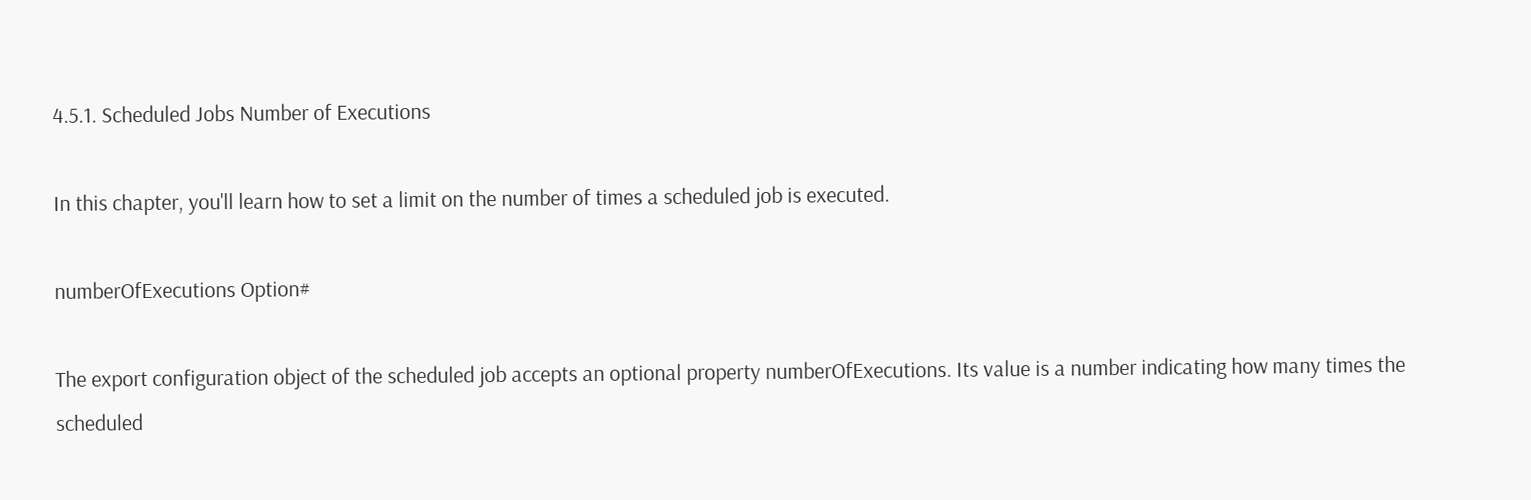4.5.1. Scheduled Jobs Number of Executions

In this chapter, you'll learn how to set a limit on the number of times a scheduled job is executed.

numberOfExecutions Option#

The export configuration object of the scheduled job accepts an optional property numberOfExecutions. Its value is a number indicating how many times the scheduled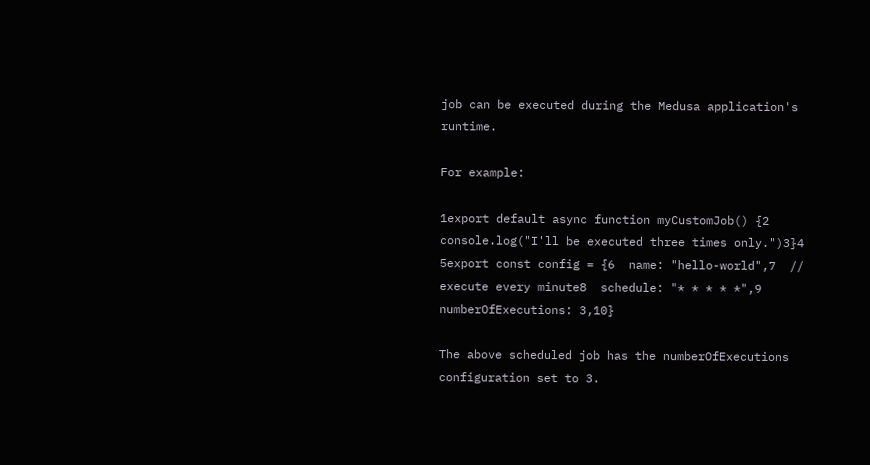job can be executed during the Medusa application's runtime.

For example:

1export default async function myCustomJob() {2  console.log("I'll be executed three times only.")3}4
5export const config = {6  name: "hello-world",7  // execute every minute8  schedule: "* * * * *",9  numberOfExecutions: 3,10}

The above scheduled job has the numberOfExecutions configuration set to 3.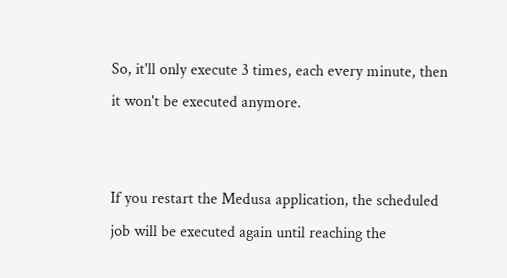So, it'll only execute 3 times, each every minute, then it won't be executed anymore.


If you restart the Medusa application, the scheduled job will be executed again until reaching the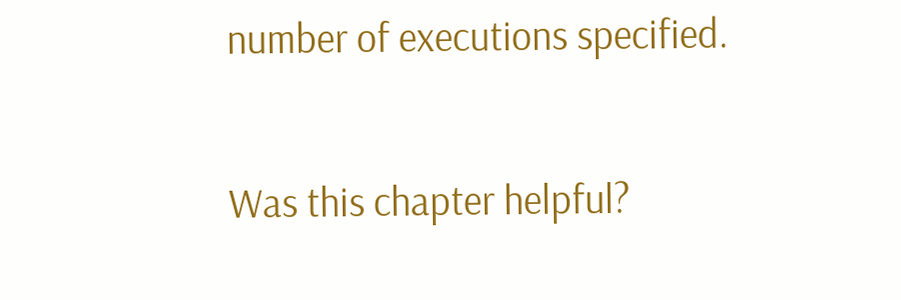number of executions specified.

Was this chapter helpful?